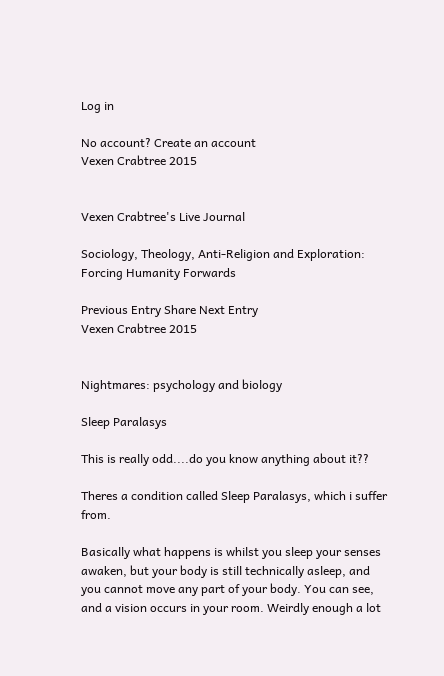Log in

No account? Create an account
Vexen Crabtree 2015


Vexen Crabtree's Live Journal

Sociology, Theology, Anti-Religion and Exploration: Forcing Humanity Forwards

Previous Entry Share Next Entry
Vexen Crabtree 2015


Nightmares: psychology and biology

Sleep Paralasys

This is really odd....do you know anything about it??

Theres a condition called Sleep Paralasys, which i suffer from.

Basically what happens is whilst you sleep your senses awaken, but your body is still technically asleep, and you cannot move any part of your body. You can see, and a vision occurs in your room. Weirdly enough a lot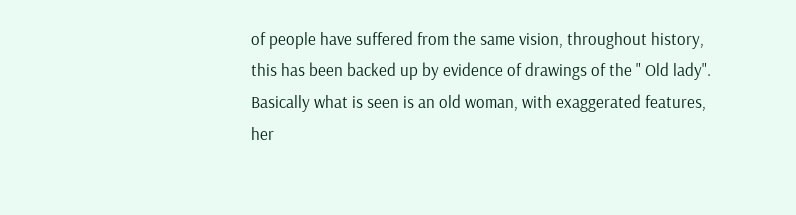of people have suffered from the same vision, throughout history, this has been backed up by evidence of drawings of the " Old lady". Basically what is seen is an old woman, with exaggerated features, her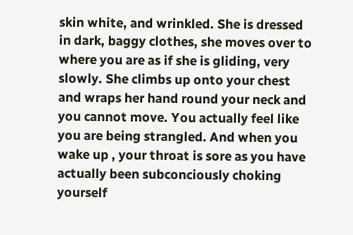skin white, and wrinkled. She is dressed in dark, baggy clothes, she moves over to where you are as if she is gliding, very slowly. She climbs up onto your chest and wraps her hand round your neck and you cannot move. You actually feel like you are being strangled. And when you wake up , your throat is sore as you have actually been subconciously choking yourself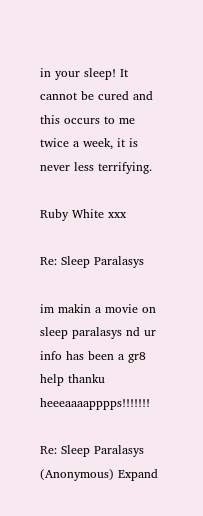in your sleep! It cannot be cured and this occurs to me twice a week, it is never less terrifying.

Ruby White xxx

Re: Sleep Paralasys

im makin a movie on sleep paralasys nd ur info has been a gr8 help thanku heeeaaaapppps!!!!!!!

Re: Sleep Paralasys (Anonymous) Expand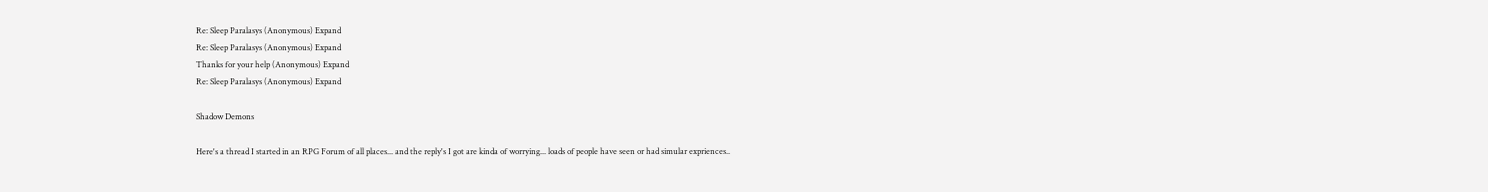Re: Sleep Paralasys (Anonymous) Expand
Re: Sleep Paralasys (Anonymous) Expand
Thanks for your help (Anonymous) Expand
Re: Sleep Paralasys (Anonymous) Expand

Shadow Demons

Here's a thread I started in an RPG Forum of all places... and the reply's I got are kinda of worrying... loads of people have seen or had simular expriences..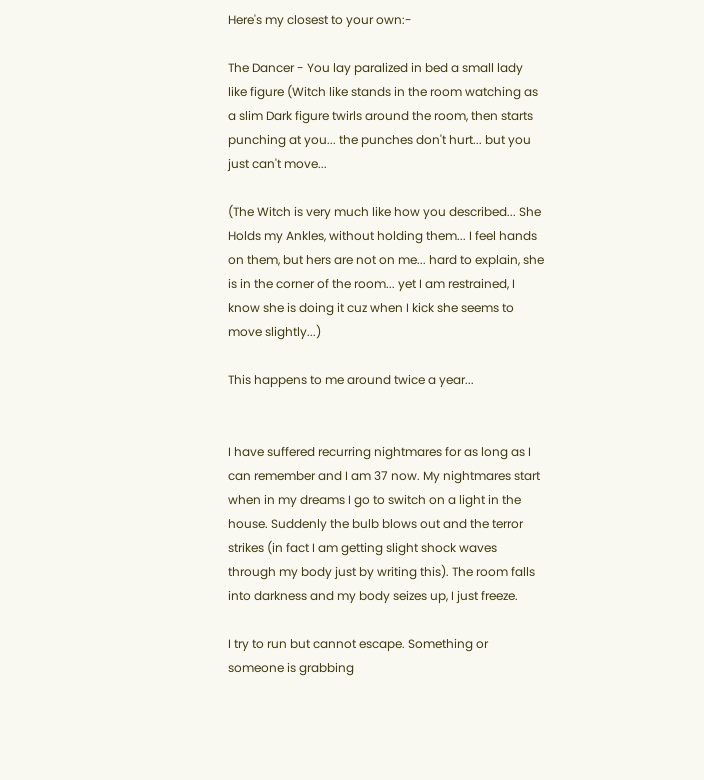Here's my closest to your own:-

The Dancer - You lay paralized in bed a small lady like figure (Witch like stands in the room watching as a slim Dark figure twirls around the room, then starts punching at you... the punches don't hurt... but you just can't move...

(The Witch is very much like how you described... She Holds my Ankles, without holding them... I feel hands on them, but hers are not on me... hard to explain, she is in the corner of the room... yet I am restrained, I know she is doing it cuz when I kick she seems to move slightly...)

This happens to me around twice a year...


I have suffered recurring nightmares for as long as I can remember and I am 37 now. My nightmares start when in my dreams I go to switch on a light in the house. Suddenly the bulb blows out and the terror strikes (in fact I am getting slight shock waves through my body just by writing this). The room falls into darkness and my body seizes up, I just freeze.

I try to run but cannot escape. Something or someone is grabbing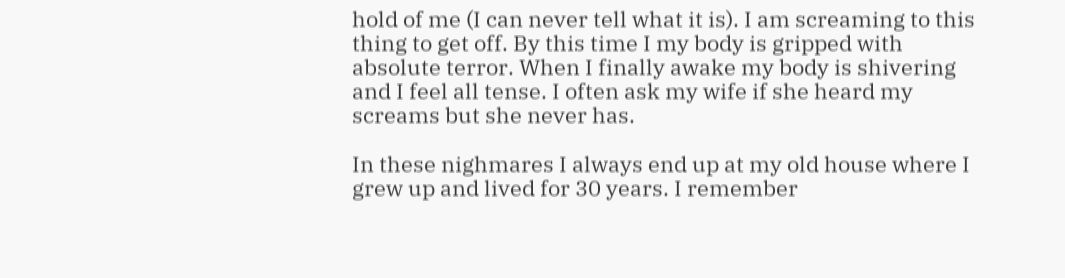hold of me (I can never tell what it is). I am screaming to this thing to get off. By this time I my body is gripped with absolute terror. When I finally awake my body is shivering and I feel all tense. I often ask my wife if she heard my screams but she never has.

In these nighmares I always end up at my old house where I grew up and lived for 30 years. I remember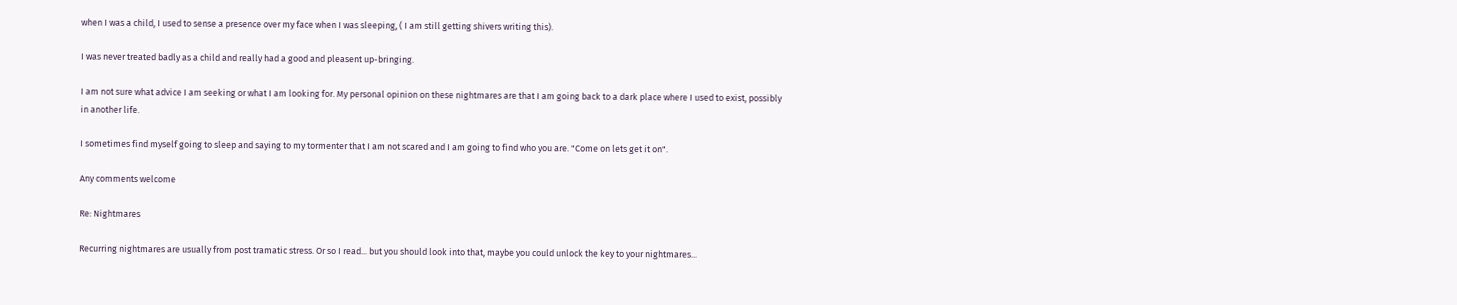when I was a child, I used to sense a presence over my face when I was sleeping, ( I am still getting shivers writing this).

I was never treated badly as a child and really had a good and pleasent up-bringing.

I am not sure what advice I am seeking or what I am looking for. My personal opinion on these nightmares are that I am going back to a dark place where I used to exist, possibly in another life.

I sometimes find myself going to sleep and saying to my tormenter that I am not scared and I am going to find who you are. "Come on lets get it on".

Any comments welcome

Re: Nightmares

Recurring nightmares are usually from post tramatic stress. Or so I read... but you should look into that, maybe you could unlock the key to your nightmares...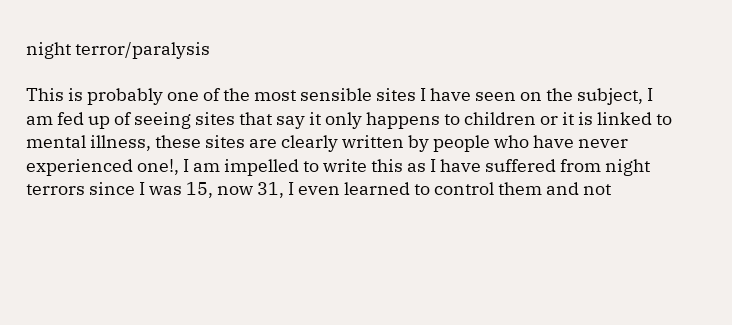night terror/paralysis

This is probably one of the most sensible sites I have seen on the subject, I am fed up of seeing sites that say it only happens to children or it is linked to mental illness, these sites are clearly written by people who have never experienced one!, I am impelled to write this as I have suffered from night terrors since I was 15, now 31, I even learned to control them and not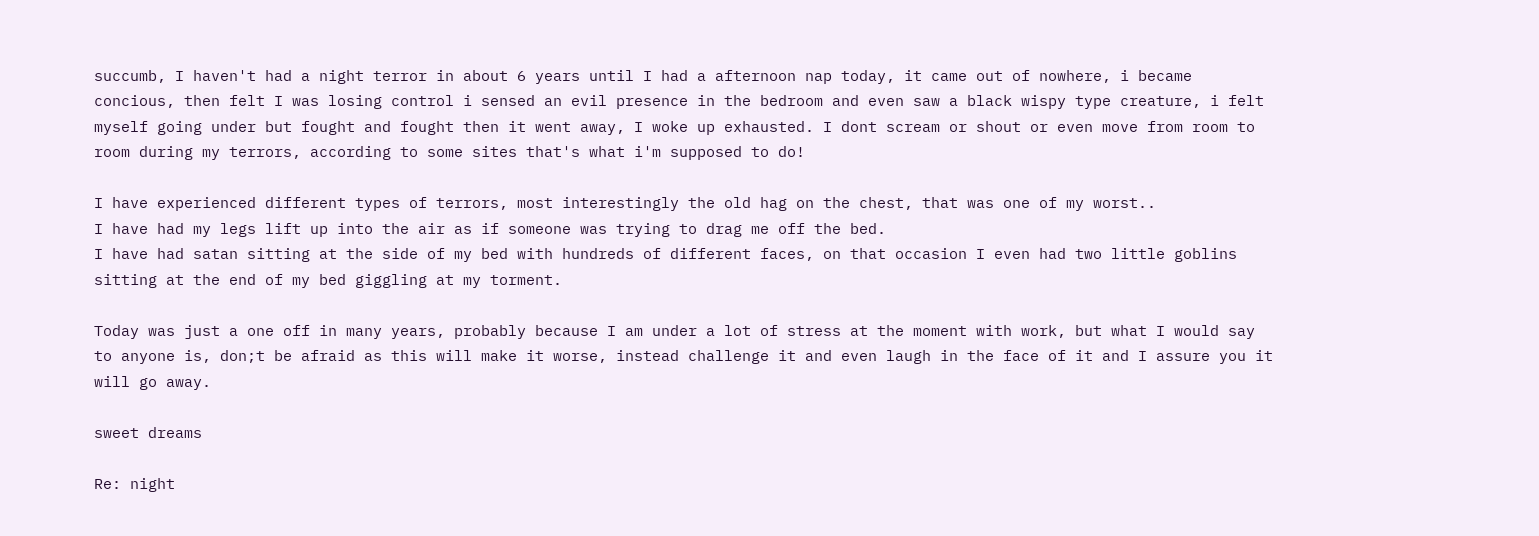succumb, I haven't had a night terror in about 6 years until I had a afternoon nap today, it came out of nowhere, i became concious, then felt I was losing control i sensed an evil presence in the bedroom and even saw a black wispy type creature, i felt myself going under but fought and fought then it went away, I woke up exhausted. I dont scream or shout or even move from room to room during my terrors, according to some sites that's what i'm supposed to do!

I have experienced different types of terrors, most interestingly the old hag on the chest, that was one of my worst..
I have had my legs lift up into the air as if someone was trying to drag me off the bed.
I have had satan sitting at the side of my bed with hundreds of different faces, on that occasion I even had two little goblins sitting at the end of my bed giggling at my torment.

Today was just a one off in many years, probably because I am under a lot of stress at the moment with work, but what I would say to anyone is, don;t be afraid as this will make it worse, instead challenge it and even laugh in the face of it and I assure you it will go away.

sweet dreams

Re: night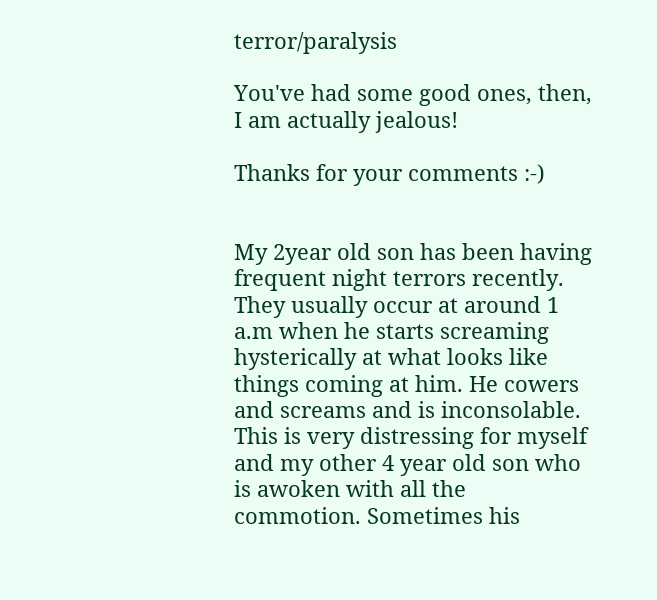terror/paralysis

You've had some good ones, then, I am actually jealous!

Thanks for your comments :-)


My 2year old son has been having frequent night terrors recently. They usually occur at around 1 a.m when he starts screaming hysterically at what looks like things coming at him. He cowers and screams and is inconsolable. This is very distressing for myself and my other 4 year old son who is awoken with all the commotion. Sometimes his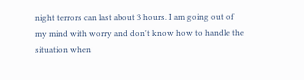night terrors can last about 3 hours. I am going out of my mind with worry and don't know how to handle the situation when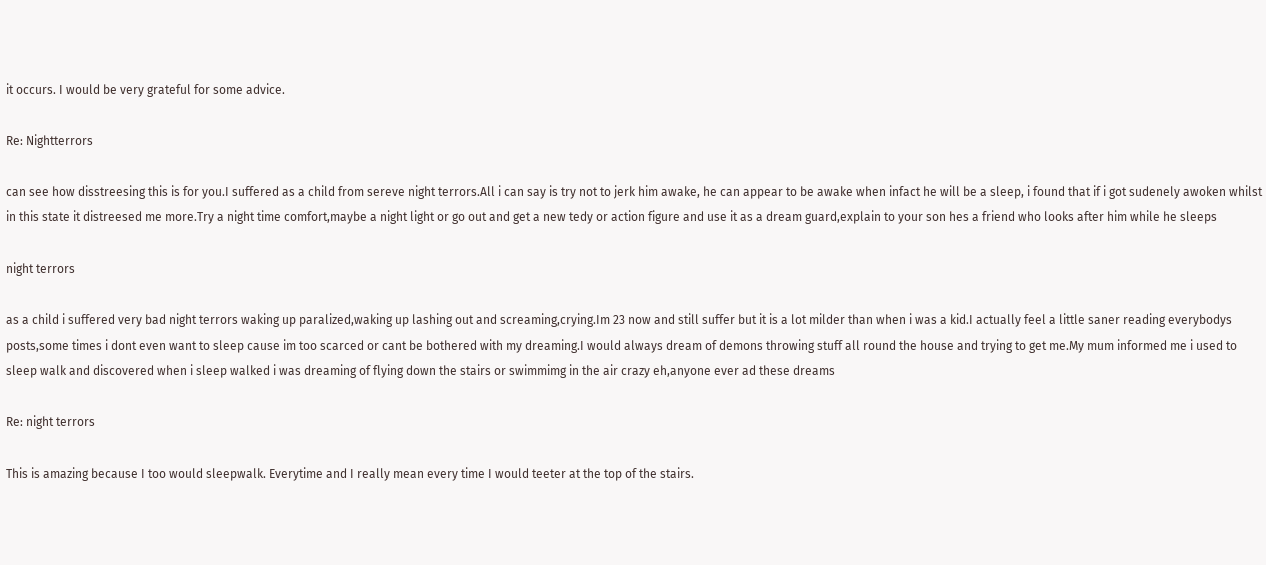it occurs. I would be very grateful for some advice.

Re: Nightterrors

can see how disstreesing this is for you.I suffered as a child from sereve night terrors.All i can say is try not to jerk him awake, he can appear to be awake when infact he will be a sleep, i found that if i got sudenely awoken whilst in this state it distreesed me more.Try a night time comfort,maybe a night light or go out and get a new tedy or action figure and use it as a dream guard,explain to your son hes a friend who looks after him while he sleeps

night terrors

as a child i suffered very bad night terrors waking up paralized,waking up lashing out and screaming,crying.Im 23 now and still suffer but it is a lot milder than when i was a kid.I actually feel a little saner reading everybodys posts,some times i dont even want to sleep cause im too scarced or cant be bothered with my dreaming.I would always dream of demons throwing stuff all round the house and trying to get me.My mum informed me i used to sleep walk and discovered when i sleep walked i was dreaming of flying down the stairs or swimmimg in the air crazy eh,anyone ever ad these dreams

Re: night terrors

This is amazing because I too would sleepwalk. Everytime and I really mean every time I would teeter at the top of the stairs.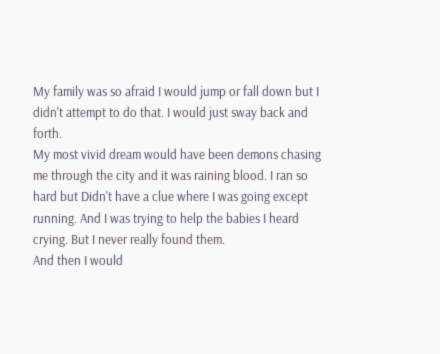My family was so afraid I would jump or fall down but I didn't attempt to do that. I would just sway back and forth.
My most vivid dream would have been demons chasing me through the city and it was raining blood. I ran so hard but Didn't have a clue where I was going except running. And I was trying to help the babies I heard crying. But I never really found them.
And then I would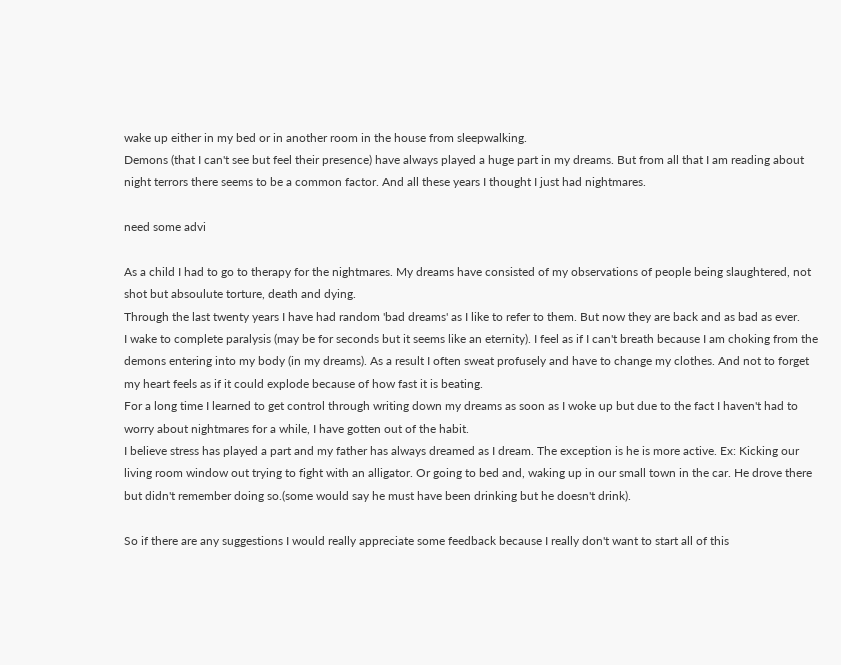wake up either in my bed or in another room in the house from sleepwalking.
Demons (that I can't see but feel their presence) have always played a huge part in my dreams. But from all that I am reading about night terrors there seems to be a common factor. And all these years I thought I just had nightmares.

need some advi

As a child I had to go to therapy for the nightmares. My dreams have consisted of my observations of people being slaughtered, not shot but absoulute torture, death and dying.
Through the last twenty years I have had random 'bad dreams' as I like to refer to them. But now they are back and as bad as ever.
I wake to complete paralysis (may be for seconds but it seems like an eternity). I feel as if I can't breath because I am choking from the demons entering into my body (in my dreams). As a result I often sweat profusely and have to change my clothes. And not to forget my heart feels as if it could explode because of how fast it is beating.
For a long time I learned to get control through writing down my dreams as soon as I woke up but due to the fact I haven't had to worry about nightmares for a while, I have gotten out of the habit.
I believe stress has played a part and my father has always dreamed as I dream. The exception is he is more active. Ex: Kicking our living room window out trying to fight with an alligator. Or going to bed and, waking up in our small town in the car. He drove there but didn't remember doing so.(some would say he must have been drinking but he doesn't drink).

So if there are any suggestions I would really appreciate some feedback because I really don't want to start all of this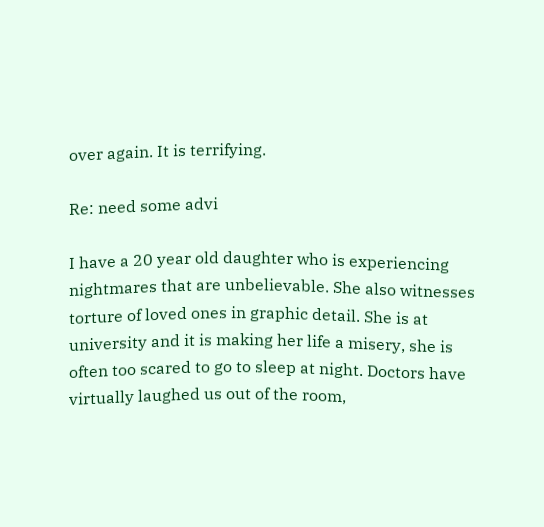over again. It is terrifying.

Re: need some advi

I have a 20 year old daughter who is experiencing nightmares that are unbelievable. She also witnesses torture of loved ones in graphic detail. She is at university and it is making her life a misery, she is often too scared to go to sleep at night. Doctors have virtually laughed us out of the room,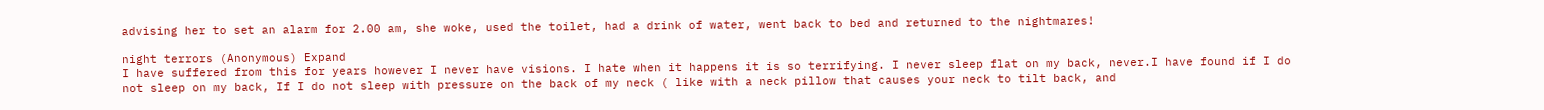advising her to set an alarm for 2.00 am, she woke, used the toilet, had a drink of water, went back to bed and returned to the nightmares!

night terrors (Anonymous) Expand
I have suffered from this for years however I never have visions. I hate when it happens it is so terrifying. I never sleep flat on my back, never.I have found if I do not sleep on my back, If I do not sleep with pressure on the back of my neck ( like with a neck pillow that causes your neck to tilt back, and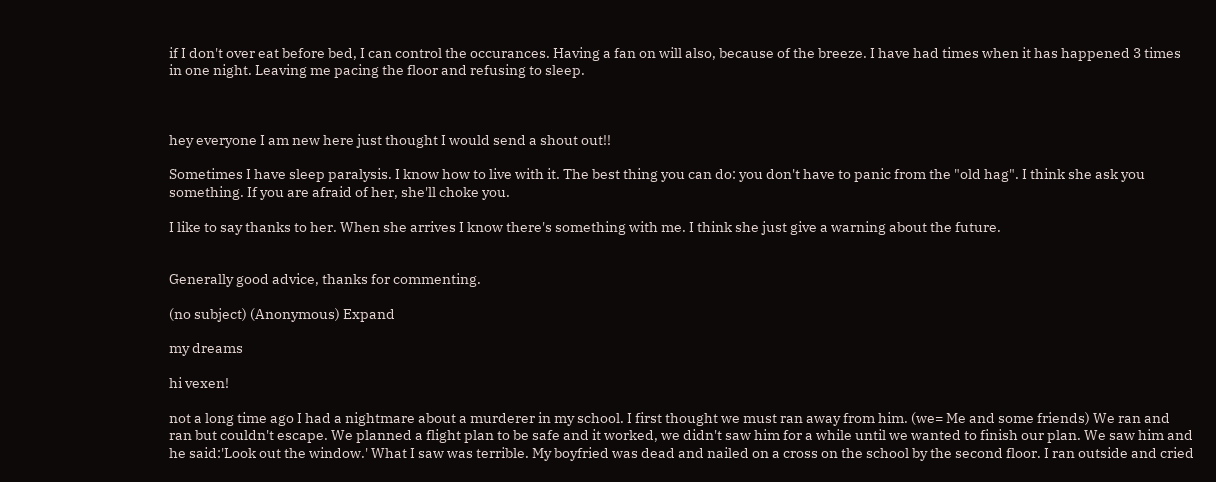if I don't over eat before bed, I can control the occurances. Having a fan on will also, because of the breeze. I have had times when it has happened 3 times in one night. Leaving me pacing the floor and refusing to sleep.



hey everyone I am new here just thought I would send a shout out!!

Sometimes I have sleep paralysis. I know how to live with it. The best thing you can do: you don't have to panic from the "old hag". I think she ask you something. If you are afraid of her, she'll choke you.

I like to say thanks to her. When she arrives I know there's something with me. I think she just give a warning about the future.


Generally good advice, thanks for commenting.

(no subject) (Anonymous) Expand

my dreams

hi vexen!

not a long time ago I had a nightmare about a murderer in my school. I first thought we must ran away from him. (we= Me and some friends) We ran and ran but couldn't escape. We planned a flight plan to be safe and it worked, we didn't saw him for a while until we wanted to finish our plan. We saw him and he said:'Look out the window.' What I saw was terrible. My boyfried was dead and nailed on a cross on the school by the second floor. I ran outside and cried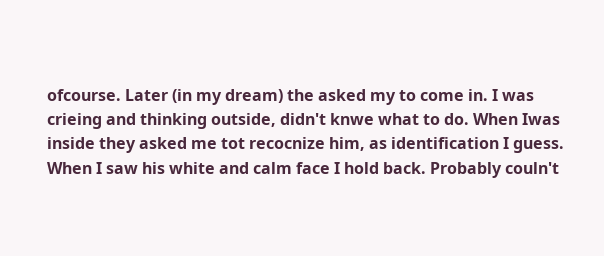ofcourse. Later (in my dream) the asked my to come in. I was crieing and thinking outside, didn't knwe what to do. When Iwas inside they asked me tot recocnize him, as identification I guess. When I saw his white and calm face I hold back. Probably couln't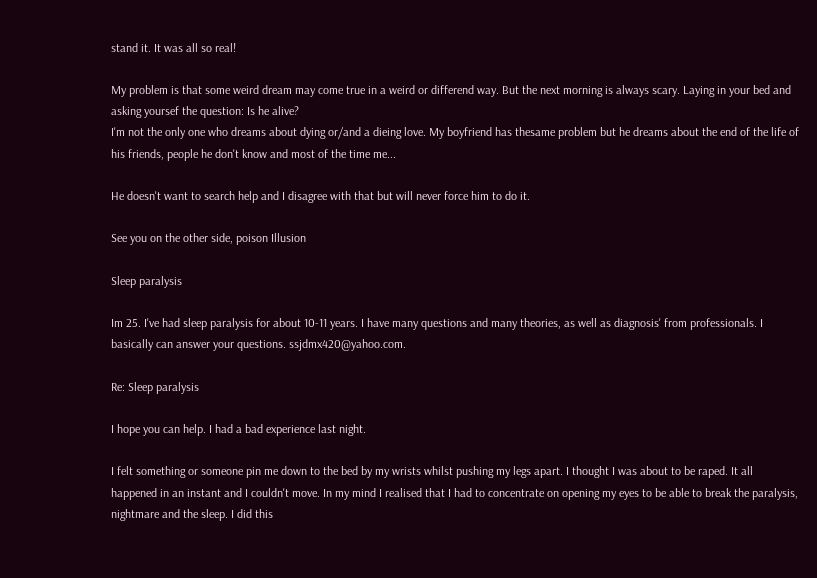stand it. It was all so real!

My problem is that some weird dream may come true in a weird or differend way. But the next morning is always scary. Laying in your bed and asking yoursef the question: Is he alive?
I'm not the only one who dreams about dying or/and a dieing love. My boyfriend has thesame problem but he dreams about the end of the life of his friends, people he don't know and most of the time me...

He doesn't want to search help and I disagree with that but will never force him to do it.

See you on the other side, poison Illusion

Sleep paralysis

Im 25. I've had sleep paralysis for about 10-11 years. I have many questions and many theories, as well as diagnosis' from professionals. I basically can answer your questions. ssjdmx420@yahoo.com.

Re: Sleep paralysis

I hope you can help. I had a bad experience last night.

I felt something or someone pin me down to the bed by my wrists whilst pushing my legs apart. I thought I was about to be raped. It all happened in an instant and I couldn't move. In my mind I realised that I had to concentrate on opening my eyes to be able to break the paralysis, nightmare and the sleep. I did this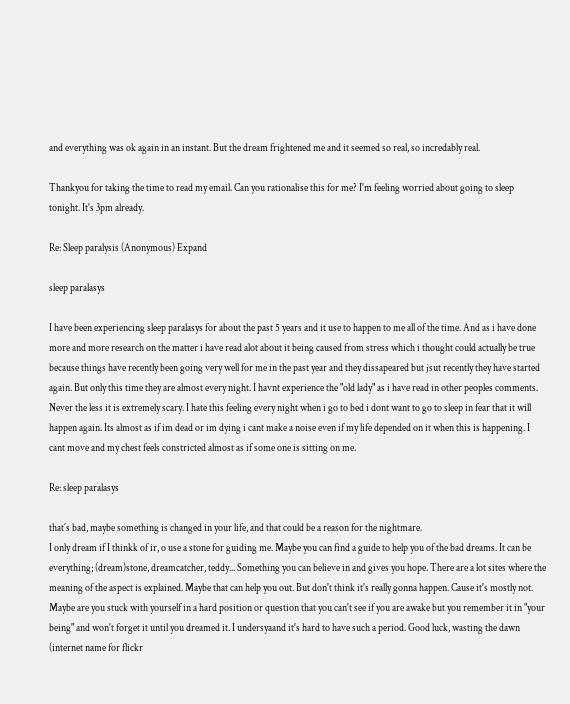and everything was ok again in an instant. But the dream frightened me and it seemed so real, so incredably real.

Thankyou for taking the time to read my email. Can you rationalise this for me? I'm feeling worried about going to sleep tonight. It's 3pm already.

Re: Sleep paralysis (Anonymous) Expand

sleep paralasys

I have been experiencing sleep paralasys for about the past 5 years and it use to happen to me all of the time. And as i have done more and more research on the matter i have read alot about it being caused from stress which i thought could actually be true because things have recently been going very well for me in the past year and they dissapeared but jsut recently they have started again. But only this time they are almost every night. I havnt experience the "old lady" as i have read in other peoples comments. Never the less it is extremely scary. I hate this feeling every night when i go to bed i dont want to go to sleep in fear that it will happen again. Its almost as if im dead or im dying i cant make a noise even if my life depended on it when this is happening. I cant move and my chest feels constricted almost as if some one is sitting on me.

Re: sleep paralasys

that´s bad, maybe something is changed in your life, and that could be a reason for the nightmare.
I only dream if I thinkk of ir, o use a stone for guiding me. Maybe you can find a guide to help you of the bad dreams. It can be everything; (dream)stone, dreamcatcher, teddy... Something you can believe in and gives you hope. There are a lot sites where the meaning of the aspect is explained. Maybe that can help you out. But don't think it's really gonna happen. Cause it's mostly not. Maybe are you stuck with yourself in a hard position or question that you can't see if you are awake but you remember it in "your being" and won't forget it until you dreamed it. I undersyaand it's hard to have such a period. Good luck, wasting the dawn (internet name for flickr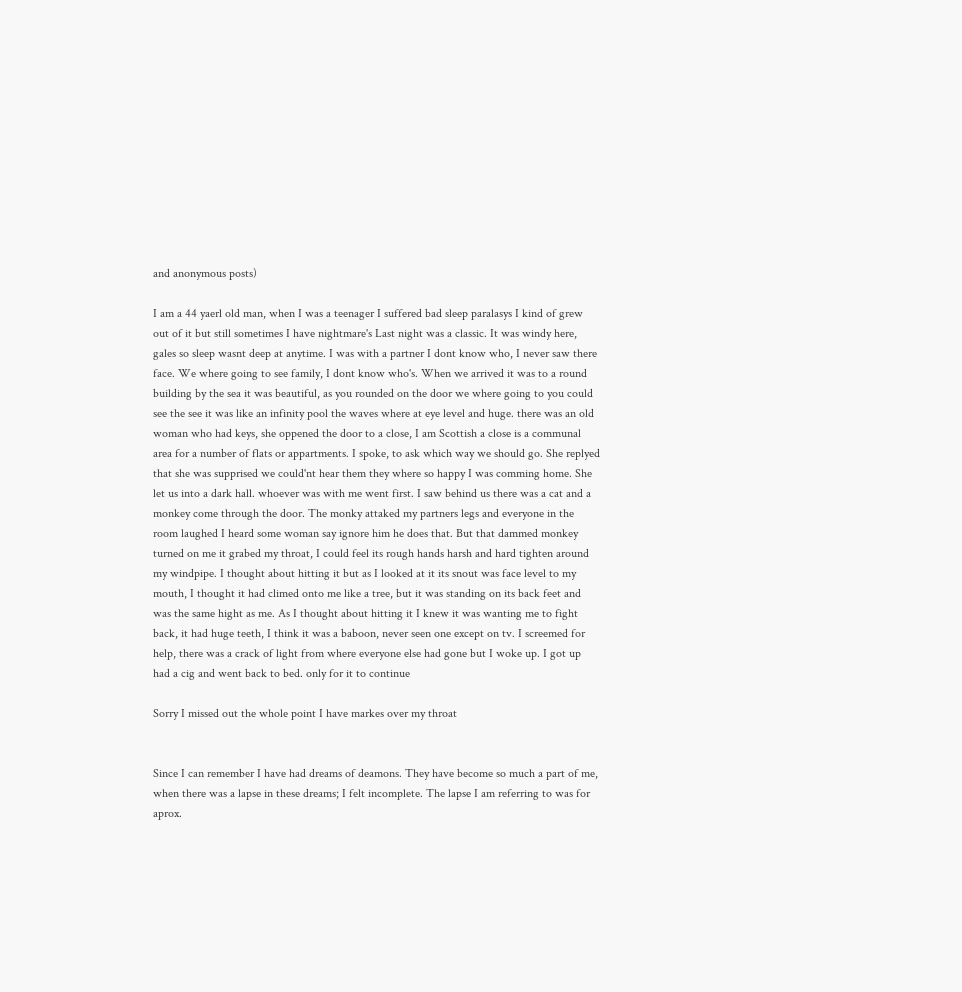and anonymous posts)

I am a 44 yaerl old man, when I was a teenager I suffered bad sleep paralasys I kind of grew out of it but still sometimes I have nightmare's Last night was a classic. It was windy here, gales so sleep wasnt deep at anytime. I was with a partner I dont know who, I never saw there face. We where going to see family, I dont know who's. When we arrived it was to a round building by the sea it was beautiful, as you rounded on the door we where going to you could see the see it was like an infinity pool the waves where at eye level and huge. there was an old woman who had keys, she oppened the door to a close, I am Scottish a close is a communal area for a number of flats or appartments. I spoke, to ask which way we should go. She replyed that she was supprised we could'nt hear them they where so happy I was comming home. She let us into a dark hall. whoever was with me went first. I saw behind us there was a cat and a monkey come through the door. The monky attaked my partners legs and everyone in the room laughed I heard some woman say ignore him he does that. But that dammed monkey turned on me it grabed my throat, I could feel its rough hands harsh and hard tighten around my windpipe. I thought about hitting it but as I looked at it its snout was face level to my mouth, I thought it had climed onto me like a tree, but it was standing on its back feet and was the same hight as me. As I thought about hitting it I knew it was wanting me to fight back, it had huge teeth, I think it was a baboon, never seen one except on tv. I screemed for help, there was a crack of light from where everyone else had gone but I woke up. I got up had a cig and went back to bed. only for it to continue

Sorry I missed out the whole point I have markes over my throat


Since I can remember I have had dreams of deamons. They have become so much a part of me, when there was a lapse in these dreams; I felt incomplete. The lapse I am referring to was for aprox.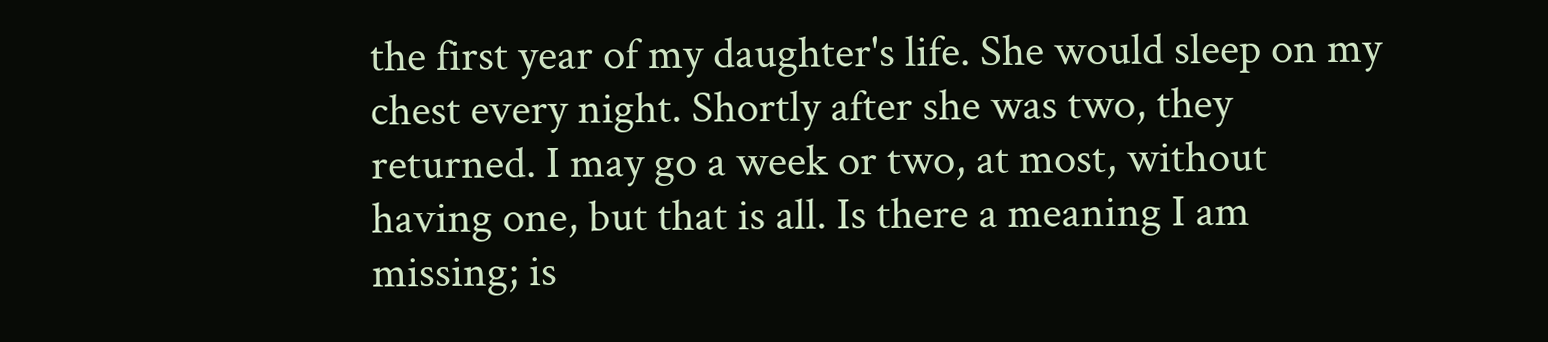the first year of my daughter's life. She would sleep on my chest every night. Shortly after she was two, they returned. I may go a week or two, at most, without having one, but that is all. Is there a meaning I am missing; is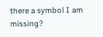there a symbol I am missing?